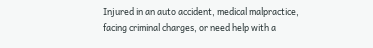Injured in an auto accident, medical malpractice, facing criminal charges, or need help with a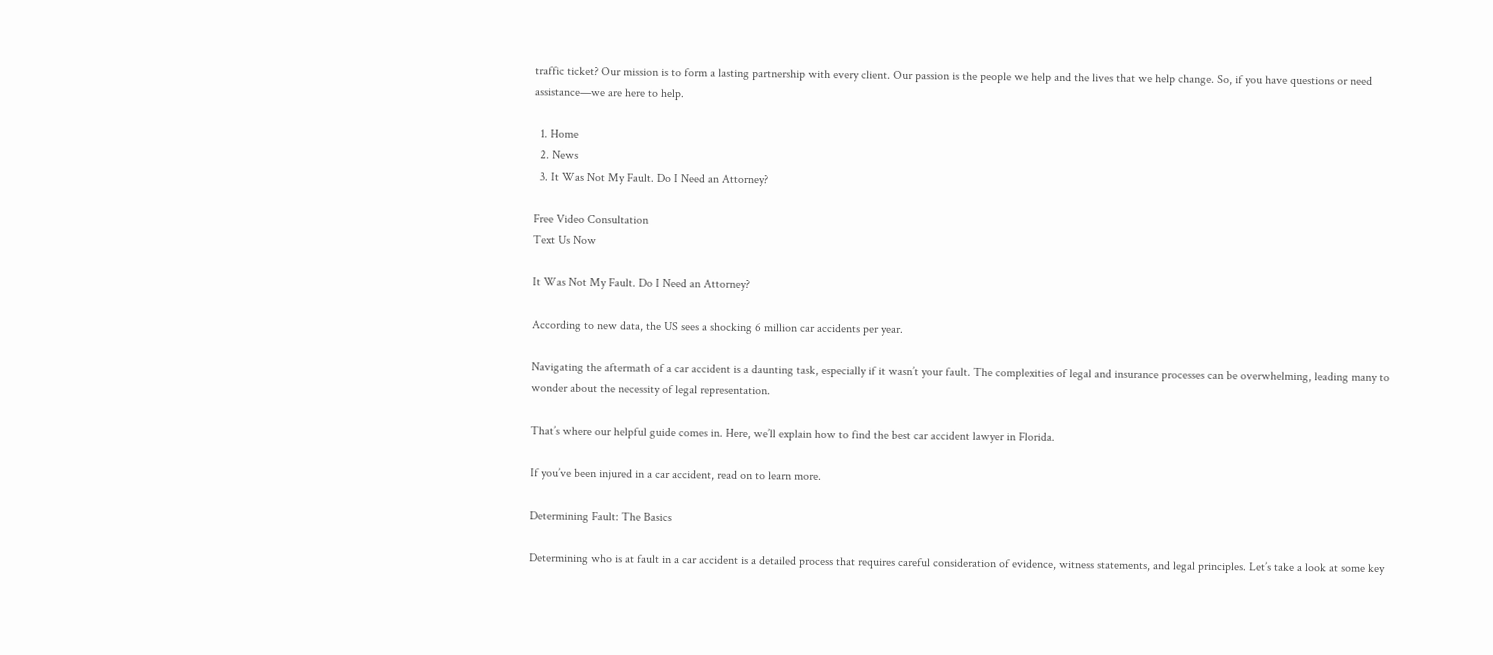traffic ticket? Our mission is to form a lasting partnership with every client. Our passion is the people we help and the lives that we help change. So, if you have questions or need assistance—we are here to help.

  1. Home
  2. News
  3. It Was Not My Fault. Do I Need an Attorney?

Free Video Consultation
Text Us Now

It Was Not My Fault. Do I Need an Attorney?

According to new data, the US sees a shocking 6 million car accidents per year.

Navigating the aftermath of a car accident is a daunting task, especially if it wasn’t your fault. The complexities of legal and insurance processes can be overwhelming, leading many to wonder about the necessity of legal representation.

That’s where our helpful guide comes in. Here, we’ll explain how to find the best car accident lawyer in Florida.

If you’ve been injured in a car accident, read on to learn more.

Determining Fault: The Basics

Determining who is at fault in a car accident is a detailed process that requires careful consideration of evidence, witness statements, and legal principles. Let’s take a look at some key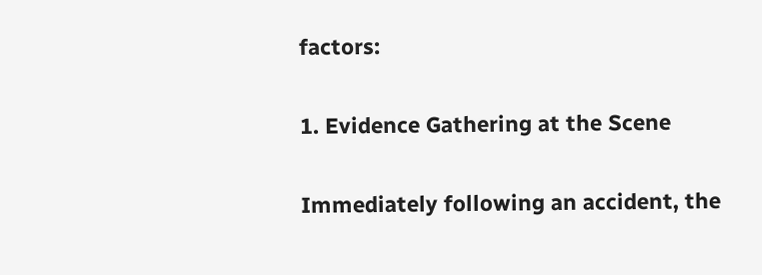factors:

1. Evidence Gathering at the Scene

Immediately following an accident, the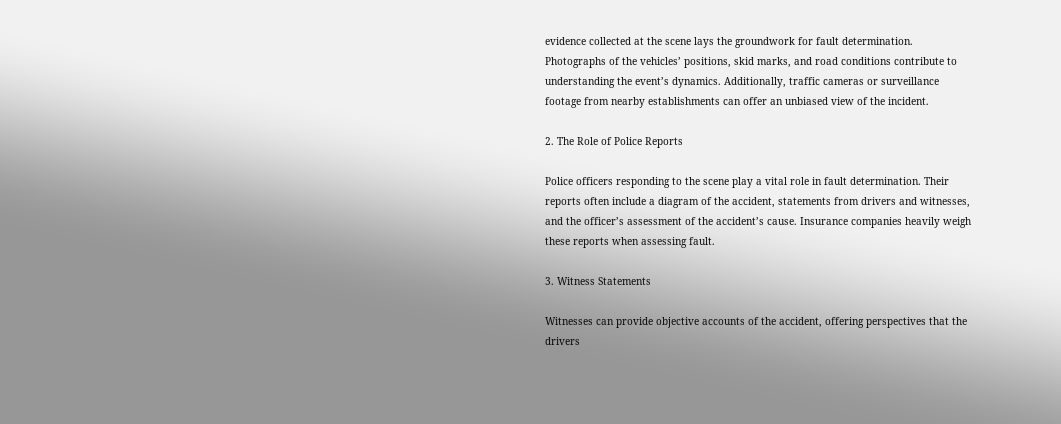evidence collected at the scene lays the groundwork for fault determination. Photographs of the vehicles’ positions, skid marks, and road conditions contribute to understanding the event’s dynamics. Additionally, traffic cameras or surveillance footage from nearby establishments can offer an unbiased view of the incident.

2. The Role of Police Reports

Police officers responding to the scene play a vital role in fault determination. Their reports often include a diagram of the accident, statements from drivers and witnesses, and the officer’s assessment of the accident’s cause. Insurance companies heavily weigh these reports when assessing fault.

3. Witness Statements

Witnesses can provide objective accounts of the accident, offering perspectives that the drivers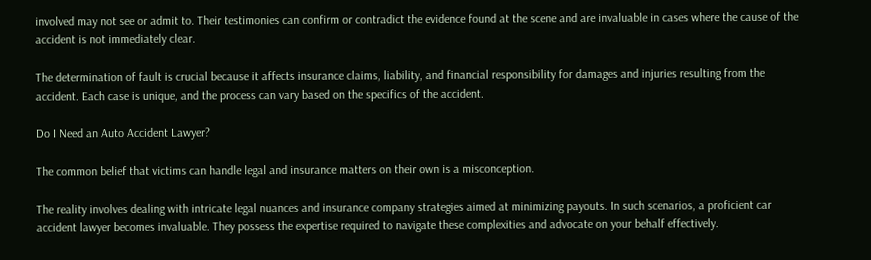involved may not see or admit to. Their testimonies can confirm or contradict the evidence found at the scene and are invaluable in cases where the cause of the accident is not immediately clear.

The determination of fault is crucial because it affects insurance claims, liability, and financial responsibility for damages and injuries resulting from the accident. Each case is unique, and the process can vary based on the specifics of the accident.

Do I Need an Auto Accident Lawyer?

The common belief that victims can handle legal and insurance matters on their own is a misconception.

The reality involves dealing with intricate legal nuances and insurance company strategies aimed at minimizing payouts. In such scenarios, a proficient car accident lawyer becomes invaluable. They possess the expertise required to navigate these complexities and advocate on your behalf effectively.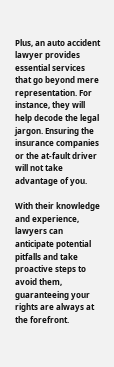Plus, an auto accident lawyer provides essential services that go beyond mere representation. For instance, they will help decode the legal jargon. Ensuring the insurance companies or the at-fault driver will not take advantage of you.

With their knowledge and experience, lawyers can anticipate potential pitfalls and take proactive steps to avoid them, guaranteeing your rights are always at the forefront.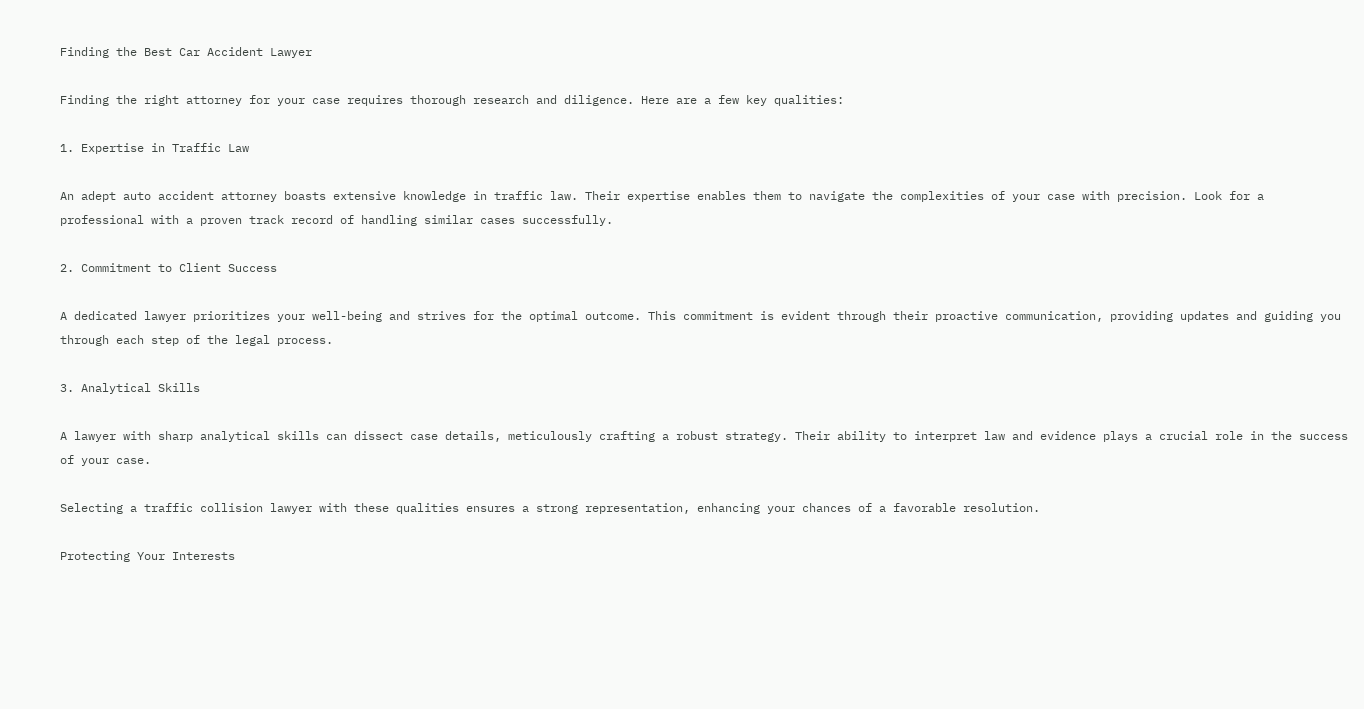Finding the Best Car Accident Lawyer

Finding the right attorney for your case requires thorough research and diligence. Here are a few key qualities:

1. Expertise in Traffic Law

An adept auto accident attorney boasts extensive knowledge in traffic law. Their expertise enables them to navigate the complexities of your case with precision. Look for a professional with a proven track record of handling similar cases successfully.

2. Commitment to Client Success

A dedicated lawyer prioritizes your well-being and strives for the optimal outcome. This commitment is evident through their proactive communication, providing updates and guiding you through each step of the legal process.

3. Analytical Skills

A lawyer with sharp analytical skills can dissect case details, meticulously crafting a robust strategy. Their ability to interpret law and evidence plays a crucial role in the success of your case.

Selecting a traffic collision lawyer with these qualities ensures a strong representation, enhancing your chances of a favorable resolution.

Protecting Your Interests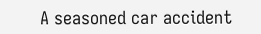A seasoned car accident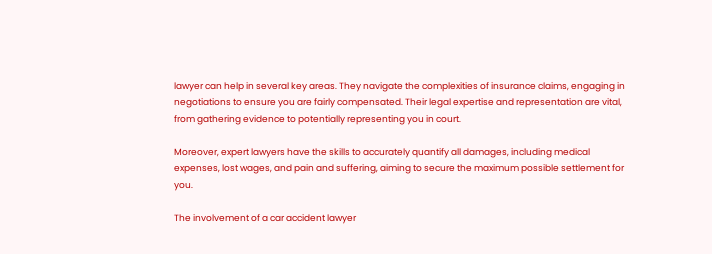lawyer can help in several key areas. They navigate the complexities of insurance claims, engaging in negotiations to ensure you are fairly compensated. Their legal expertise and representation are vital, from gathering evidence to potentially representing you in court.

Moreover, expert lawyers have the skills to accurately quantify all damages, including medical expenses, lost wages, and pain and suffering, aiming to secure the maximum possible settlement for you.

The involvement of a car accident lawyer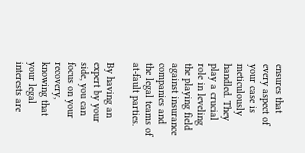ensures that every aspect of your case is meticulously handled. They play a crucial role in leveling the playing field against insurance companies and the legal teams of at-fault parties.

By having an expert by your side, you can focus on your recovery, knowing that your legal interests are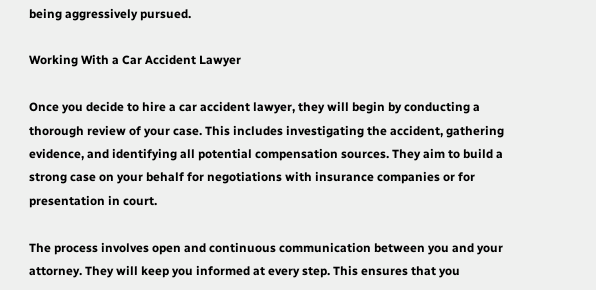being aggressively pursued.

Working With a Car Accident Lawyer

Once you decide to hire a car accident lawyer, they will begin by conducting a thorough review of your case. This includes investigating the accident, gathering evidence, and identifying all potential compensation sources. They aim to build a strong case on your behalf for negotiations with insurance companies or for presentation in court.

The process involves open and continuous communication between you and your attorney. They will keep you informed at every step. This ensures that you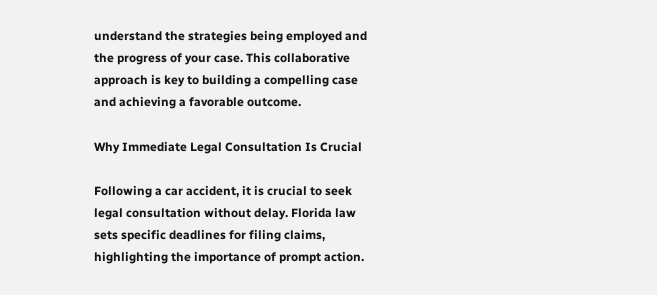understand the strategies being employed and the progress of your case. This collaborative approach is key to building a compelling case and achieving a favorable outcome.

Why Immediate Legal Consultation Is Crucial

Following a car accident, it is crucial to seek legal consultation without delay. Florida law sets specific deadlines for filing claims, highlighting the importance of prompt action.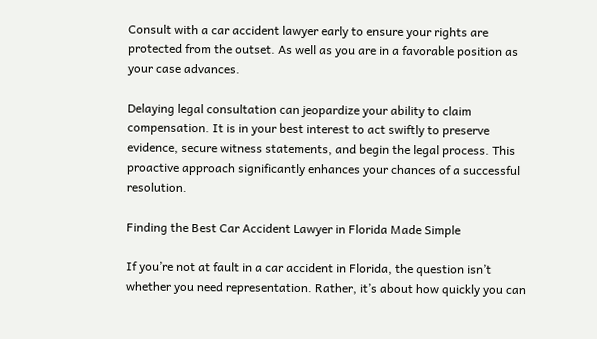Consult with a car accident lawyer early to ensure your rights are protected from the outset. As well as you are in a favorable position as your case advances.

Delaying legal consultation can jeopardize your ability to claim compensation. It is in your best interest to act swiftly to preserve evidence, secure witness statements, and begin the legal process. This proactive approach significantly enhances your chances of a successful resolution.

Finding the Best Car Accident Lawyer in Florida Made Simple

If you’re not at fault in a car accident in Florida, the question isn’t whether you need representation. Rather, it’s about how quickly you can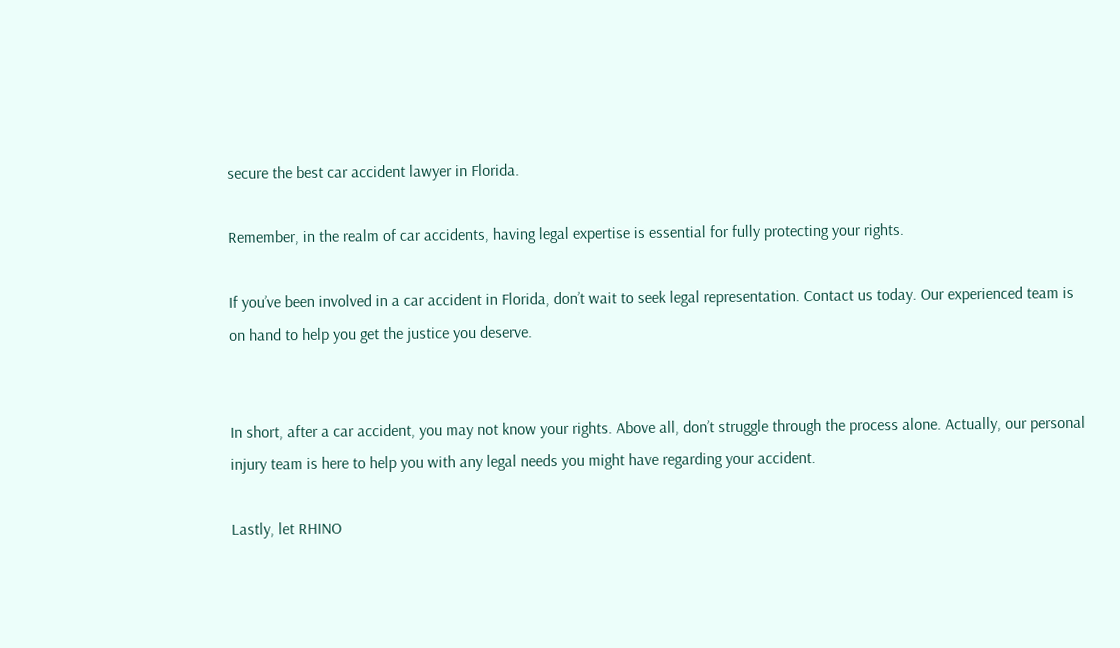secure the best car accident lawyer in Florida.

Remember, in the realm of car accidents, having legal expertise is essential for fully protecting your rights.

If you’ve been involved in a car accident in Florida, don’t wait to seek legal representation. Contact us today. Our experienced team is on hand to help you get the justice you deserve.


In short, after a car accident, you may not know your rights. Above all, don’t struggle through the process alone. Actually, our personal injury team is here to help you with any legal needs you might have regarding your accident.

Lastly, let RHINO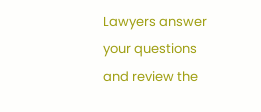Lawyers answer your questions and review the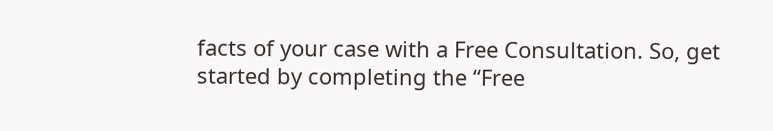facts of your case with a Free Consultation. So, get started by completing the “Free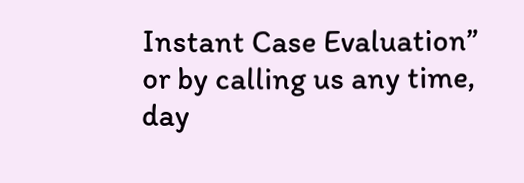Instant Case Evaluation” or by calling us any time, day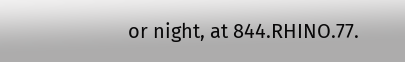or night, at 844.RHINO.77.